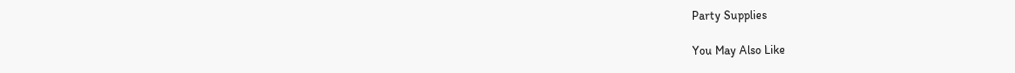Party Supplies

You May Also Like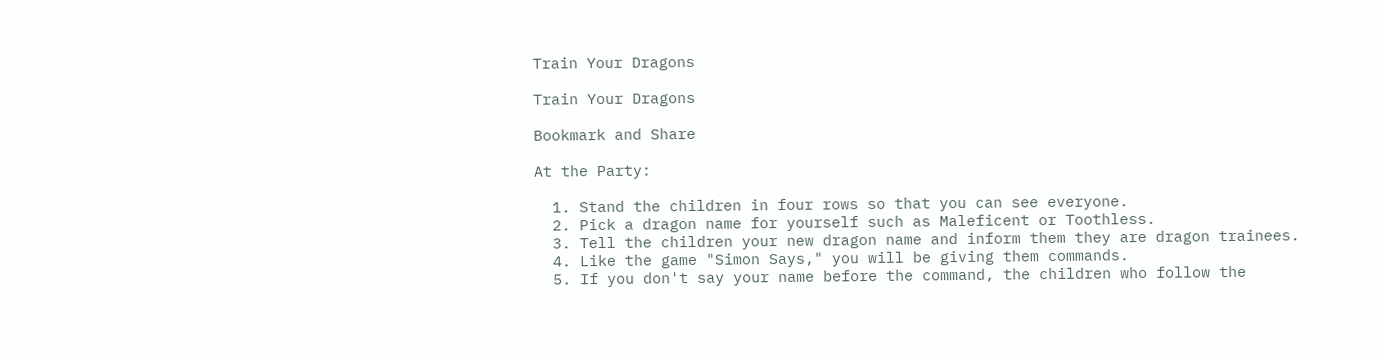Train Your Dragons

Train Your Dragons

Bookmark and Share

At the Party:

  1. Stand the children in four rows so that you can see everyone.
  2. Pick a dragon name for yourself such as Maleficent or Toothless.
  3. Tell the children your new dragon name and inform them they are dragon trainees.
  4. Like the game "Simon Says," you will be giving them commands.
  5. If you don't say your name before the command, the children who follow the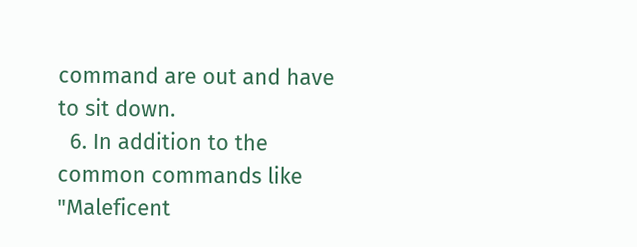command are out and have to sit down.
  6. In addition to the common commands like "Maleficent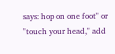says: hop on one foot" or "touch your head," add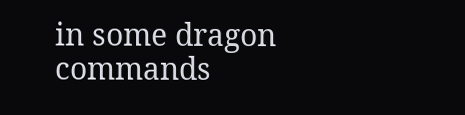in some dragon commands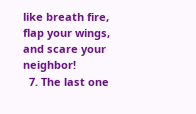like breath fire, flap your wings, and scare your neighbor!
  7. The last one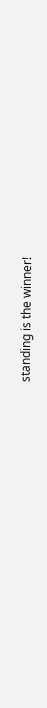standing is the winner!